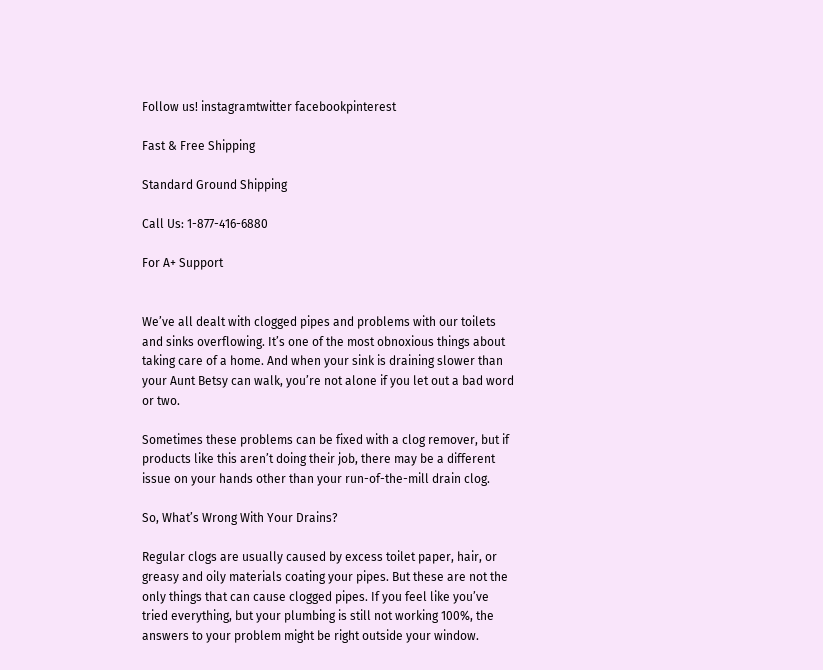Follow us! instagramtwitter facebookpinterest

Fast & Free Shipping

Standard Ground Shipping

Call Us: 1-877-416-6880

For A+ Support


We’ve all dealt with clogged pipes and problems with our toilets and sinks overflowing. It’s one of the most obnoxious things about taking care of a home. And when your sink is draining slower than your Aunt Betsy can walk, you’re not alone if you let out a bad word or two.

Sometimes these problems can be fixed with a clog remover, but if products like this aren’t doing their job, there may be a different issue on your hands other than your run-of-the-mill drain clog.

So, What’s Wrong With Your Drains?

Regular clogs are usually caused by excess toilet paper, hair, or greasy and oily materials coating your pipes. But these are not the only things that can cause clogged pipes. If you feel like you’ve tried everything, but your plumbing is still not working 100%, the answers to your problem might be right outside your window.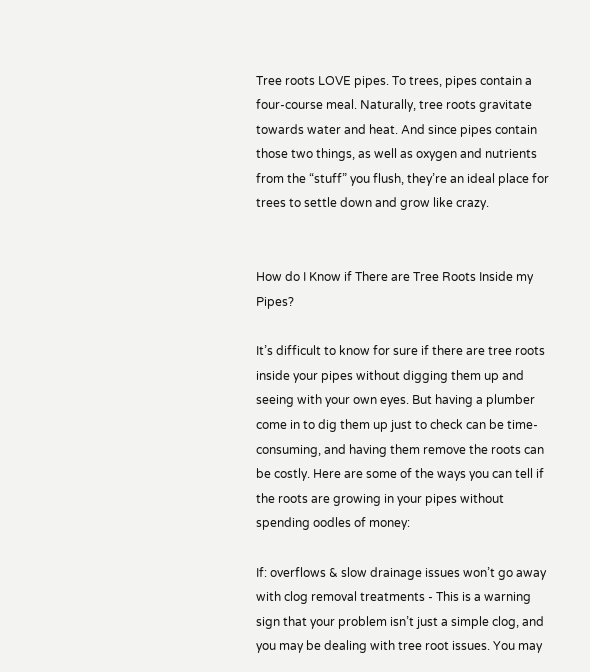Tree roots LOVE pipes. To trees, pipes contain a four-course meal. Naturally, tree roots gravitate towards water and heat. And since pipes contain those two things, as well as oxygen and nutrients from the “stuff” you flush, they’re an ideal place for trees to settle down and grow like crazy.


How do I Know if There are Tree Roots Inside my Pipes?

It’s difficult to know for sure if there are tree roots inside your pipes without digging them up and seeing with your own eyes. But having a plumber come in to dig them up just to check can be time-consuming, and having them remove the roots can be costly. Here are some of the ways you can tell if the roots are growing in your pipes without spending oodles of money:

If: overflows & slow drainage issues won’t go away with clog removal treatments - This is a warning sign that your problem isn’t just a simple clog, and you may be dealing with tree root issues. You may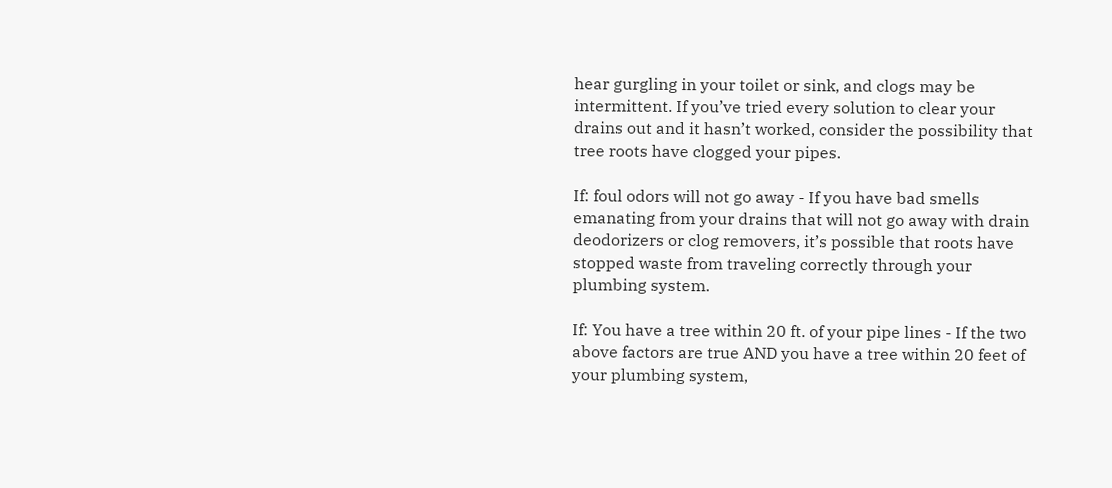hear gurgling in your toilet or sink, and clogs may be intermittent. If you’ve tried every solution to clear your drains out and it hasn’t worked, consider the possibility that tree roots have clogged your pipes.

If: foul odors will not go away - If you have bad smells emanating from your drains that will not go away with drain deodorizers or clog removers, it’s possible that roots have stopped waste from traveling correctly through your plumbing system.

If: You have a tree within 20 ft. of your pipe lines - If the two above factors are true AND you have a tree within 20 feet of your plumbing system,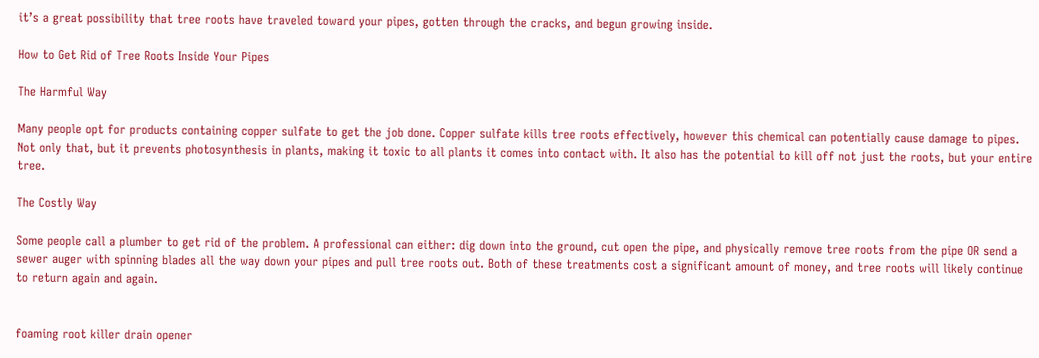it’s a great possibility that tree roots have traveled toward your pipes, gotten through the cracks, and begun growing inside.

How to Get Rid of Tree Roots Inside Your Pipes

The Harmful Way

Many people opt for products containing copper sulfate to get the job done. Copper sulfate kills tree roots effectively, however this chemical can potentially cause damage to pipes. Not only that, but it prevents photosynthesis in plants, making it toxic to all plants it comes into contact with. It also has the potential to kill off not just the roots, but your entire tree.

The Costly Way

Some people call a plumber to get rid of the problem. A professional can either: dig down into the ground, cut open the pipe, and physically remove tree roots from the pipe OR send a sewer auger with spinning blades all the way down your pipes and pull tree roots out. Both of these treatments cost a significant amount of money, and tree roots will likely continue to return again and again.


foaming root killer drain opener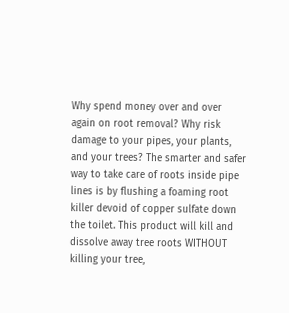Why spend money over and over again on root removal? Why risk damage to your pipes, your plants, and your trees? The smarter and safer way to take care of roots inside pipe lines is by flushing a foaming root killer devoid of copper sulfate down the toilet. This product will kill and dissolve away tree roots WITHOUT killing your tree,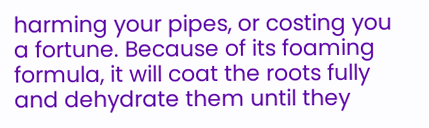harming your pipes, or costing you a fortune. Because of its foaming formula, it will coat the roots fully and dehydrate them until they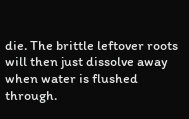die. The brittle leftover roots will then just dissolve away when water is flushed through.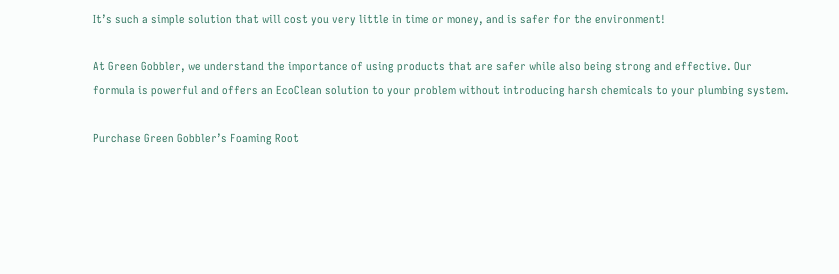It’s such a simple solution that will cost you very little in time or money, and is safer for the environment!

At Green Gobbler, we understand the importance of using products that are safer while also being strong and effective. Our formula is powerful and offers an EcoClean solution to your problem without introducing harsh chemicals to your plumbing system.

Purchase Green Gobbler’s Foaming Root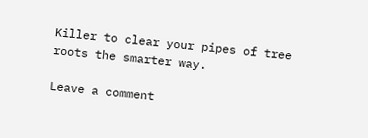Killer to clear your pipes of tree roots the smarter way.

Leave a comment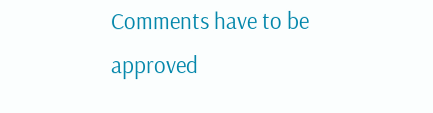Comments have to be approved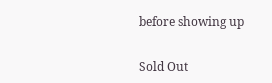before showing up


Sold Out